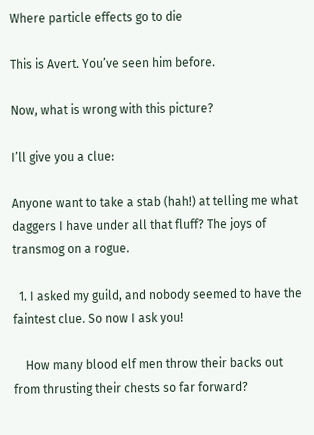Where particle effects go to die

This is Avert. You’ve seen him before.

Now, what is wrong with this picture?

I’ll give you a clue:

Anyone want to take a stab (hah!) at telling me what daggers I have under all that fluff? The joys of  transmog on a rogue.

  1. I asked my guild, and nobody seemed to have the faintest clue. So now I ask you!

    How many blood elf men throw their backs out from thrusting their chests so far forward?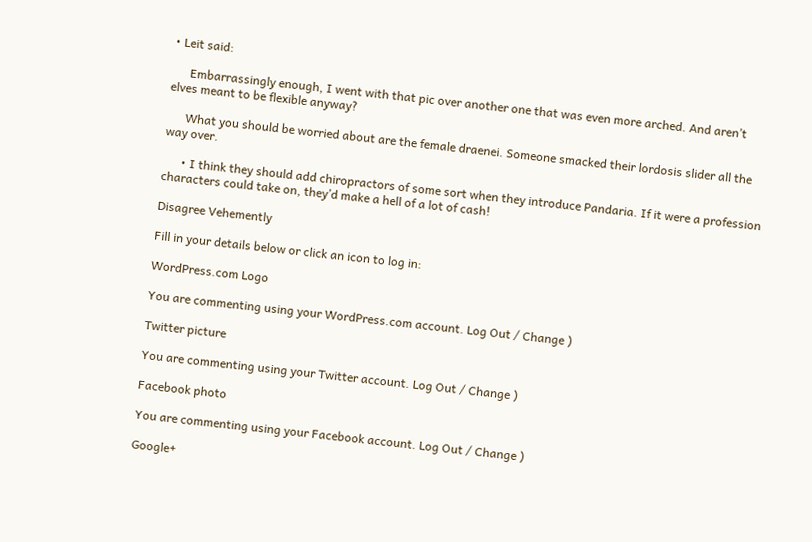• Leit said:

      Embarrassingly enough, I went with that pic over another one that was even more arched. And aren’t elves meant to be flexible anyway?

      What you should be worried about are the female draenei. Someone smacked their lordosis slider all the way over.

      • I think they should add chiropractors of some sort when they introduce Pandaria. If it were a profession characters could take on, they’d make a hell of a lot of cash!

Disagree Vehemently

Fill in your details below or click an icon to log in:

WordPress.com Logo

You are commenting using your WordPress.com account. Log Out / Change )

Twitter picture

You are commenting using your Twitter account. Log Out / Change )

Facebook photo

You are commenting using your Facebook account. Log Out / Change )

Google+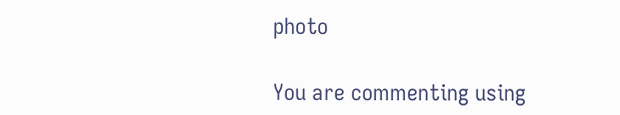photo

You are commenting using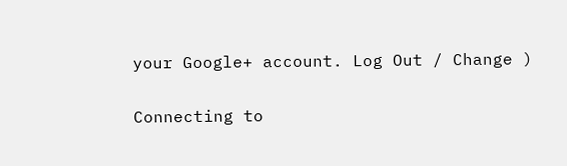your Google+ account. Log Out / Change )

Connecting to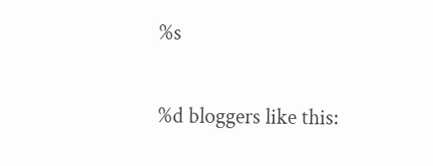%s

%d bloggers like this: